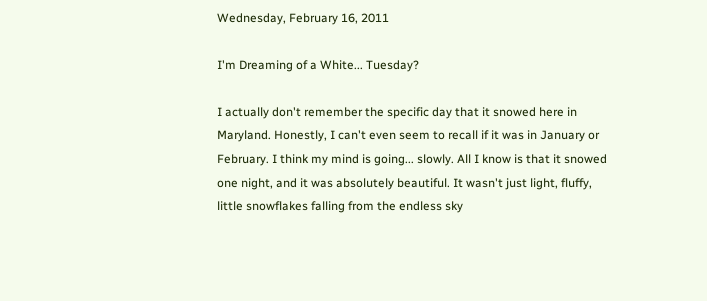Wednesday, February 16, 2011

I'm Dreaming of a White... Tuesday?

I actually don't remember the specific day that it snowed here in Maryland. Honestly, I can't even seem to recall if it was in January or February. I think my mind is going... slowly. All I know is that it snowed one night, and it was absolutely beautiful. It wasn't just light, fluffy, little snowflakes falling from the endless sky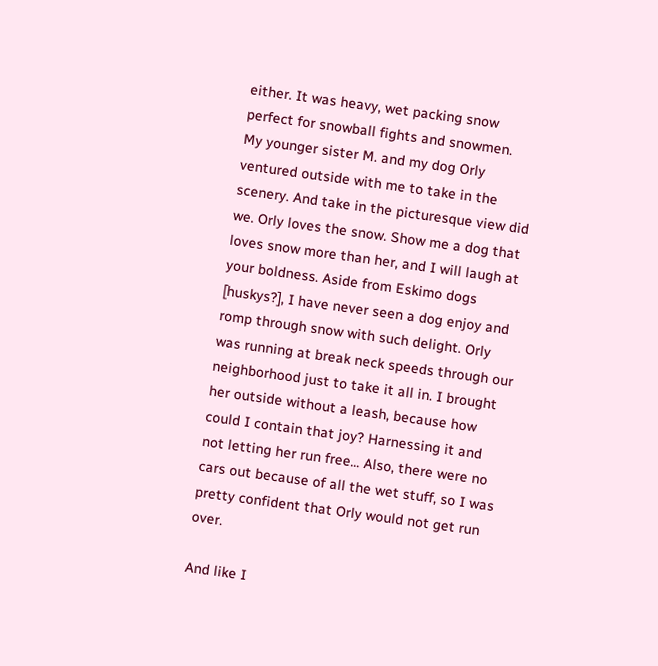either. It was heavy, wet packing snow perfect for snowball fights and snowmen.
My younger sister M. and my dog Orly ventured outside with me to take in the scenery. And take in the picturesque view did we. Orly loves the snow. Show me a dog that loves snow more than her, and I will laugh at your boldness. Aside from Eskimo dogs [huskys?], I have never seen a dog enjoy and romp through snow with such delight. Orly was running at break neck speeds through our neighborhood just to take it all in. I brought her outside without a leash, because how could I contain that joy? Harnessing it and not letting her run free... Also, there were no cars out because of all the wet stuff, so I was pretty confident that Orly would not get run over.

And like I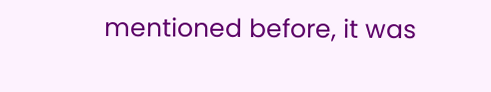mentioned before, it was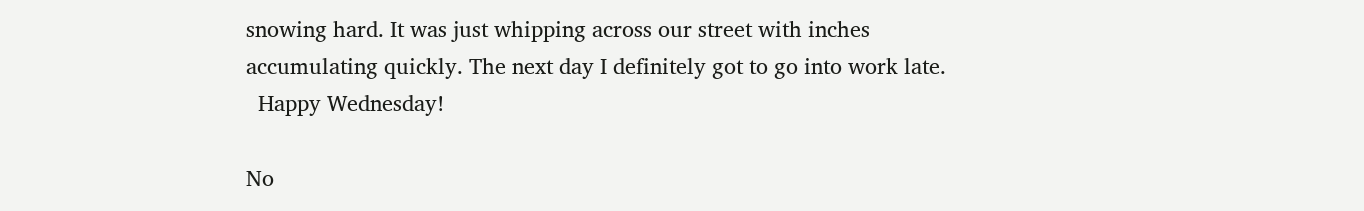snowing hard. It was just whipping across our street with inches accumulating quickly. The next day I definitely got to go into work late.
  Happy Wednesday!

No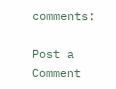comments:

Post a Comment